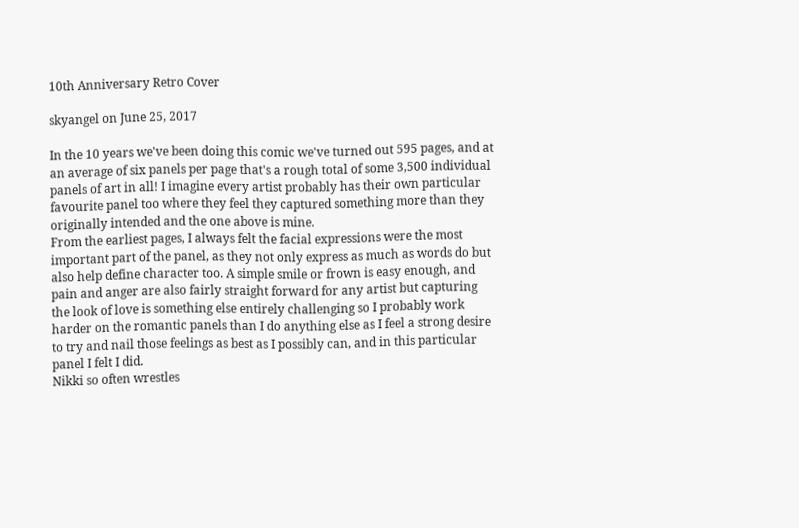10th Anniversary Retro Cover

skyangel on June 25, 2017

In the 10 years we've been doing this comic we've turned out 595 pages, and at an average of six panels per page that's a rough total of some 3,500 individual panels of art in all! I imagine every artist probably has their own particular favourite panel too where they feel they captured something more than they originally intended and the one above is mine.
From the earliest pages, I always felt the facial expressions were the most important part of the panel, as they not only express as much as words do but also help define character too. A simple smile or frown is easy enough, and pain and anger are also fairly straight forward for any artist but capturing the look of love is something else entirely challenging so I probably work harder on the romantic panels than I do anything else as I feel a strong desire to try and nail those feelings as best as I possibly can, and in this particular panel I felt I did.
Nikki so often wrestles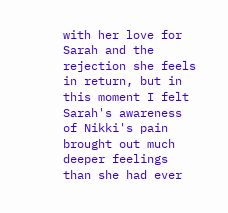with her love for Sarah and the rejection she feels in return, but in this moment I felt Sarah's awareness of Nikki's pain brought out much deeper feelings than she had ever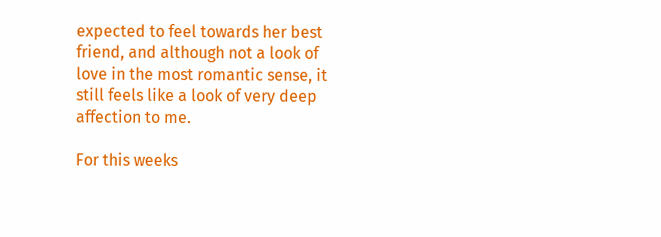expected to feel towards her best friend, and although not a look of love in the most romantic sense, it still feels like a look of very deep affection to me.

For this weeks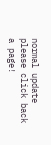normal update please click back a page!